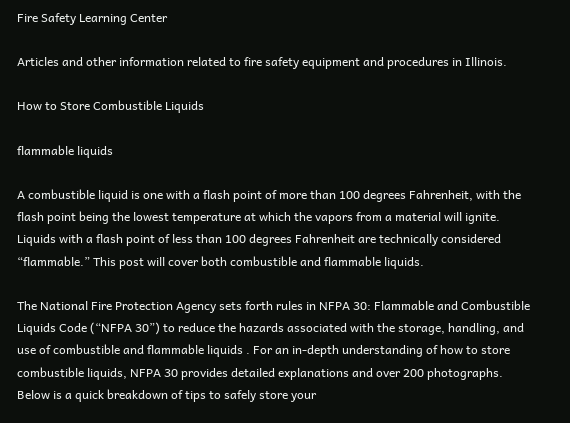Fire Safety Learning Center

Articles and other information related to fire safety equipment and procedures in Illinois.

How to Store Combustible Liquids

flammable liquids

A combustible liquid is one with a flash point of more than 100 degrees Fahrenheit, with the flash point being the lowest temperature at which the vapors from a material will ignite. Liquids with a flash point of less than 100 degrees Fahrenheit are technically considered “flammable.” This post will cover both combustible and flammable liquids.

The National Fire Protection Agency sets forth rules in NFPA 30: Flammable and Combustible Liquids Code (“NFPA 30”) to reduce the hazards associated with the storage, handling, and use of combustible and flammable liquids . For an in-depth understanding of how to store combustible liquids, NFPA 30 provides detailed explanations and over 200 photographs. Below is a quick breakdown of tips to safely store your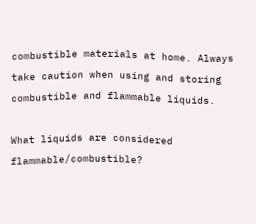combustible materials at home. Always take caution when using and storing combustible and flammable liquids.

What liquids are considered flammable/combustible?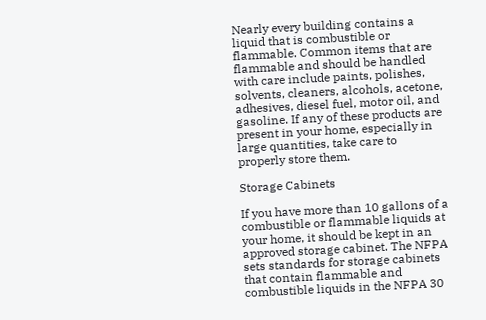Nearly every building contains a liquid that is combustible or flammable. Common items that are flammable and should be handled with care include paints, polishes, solvents, cleaners, alcohols, acetone, adhesives, diesel fuel, motor oil, and gasoline. If any of these products are present in your home, especially in large quantities, take care to properly store them.

Storage Cabinets

If you have more than 10 gallons of a combustible or flammable liquids at your home, it should be kept in an approved storage cabinet. The NFPA sets standards for storage cabinets that contain flammable and combustible liquids in the NFPA 30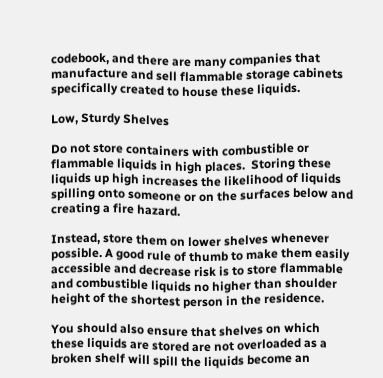codebook, and there are many companies that manufacture and sell flammable storage cabinets specifically created to house these liquids.

Low, Sturdy Shelves

Do not store containers with combustible or flammable liquids in high places.  Storing these liquids up high increases the likelihood of liquids spilling onto someone or on the surfaces below and creating a fire hazard.

Instead, store them on lower shelves whenever possible. A good rule of thumb to make them easily accessible and decrease risk is to store flammable and combustible liquids no higher than shoulder height of the shortest person in the residence.

You should also ensure that shelves on which these liquids are stored are not overloaded as a broken shelf will spill the liquids become an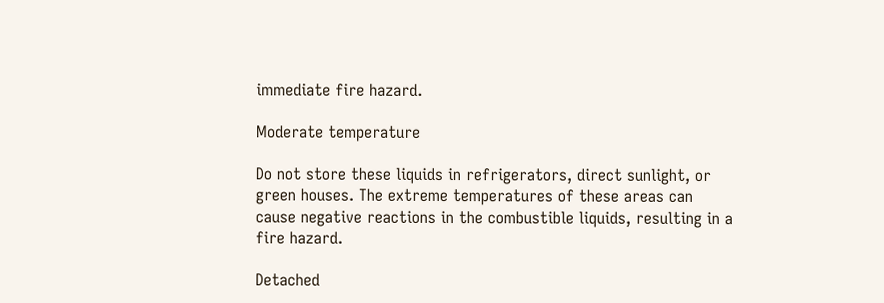immediate fire hazard.

Moderate temperature

Do not store these liquids in refrigerators, direct sunlight, or green houses. The extreme temperatures of these areas can cause negative reactions in the combustible liquids, resulting in a fire hazard.

Detached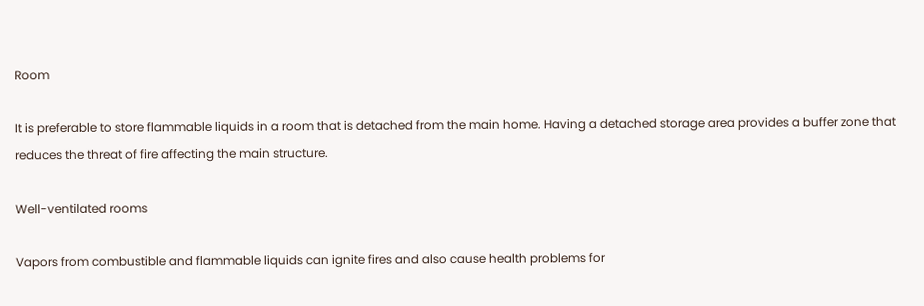Room

It is preferable to store flammable liquids in a room that is detached from the main home. Having a detached storage area provides a buffer zone that reduces the threat of fire affecting the main structure.

Well-ventilated rooms

Vapors from combustible and flammable liquids can ignite fires and also cause health problems for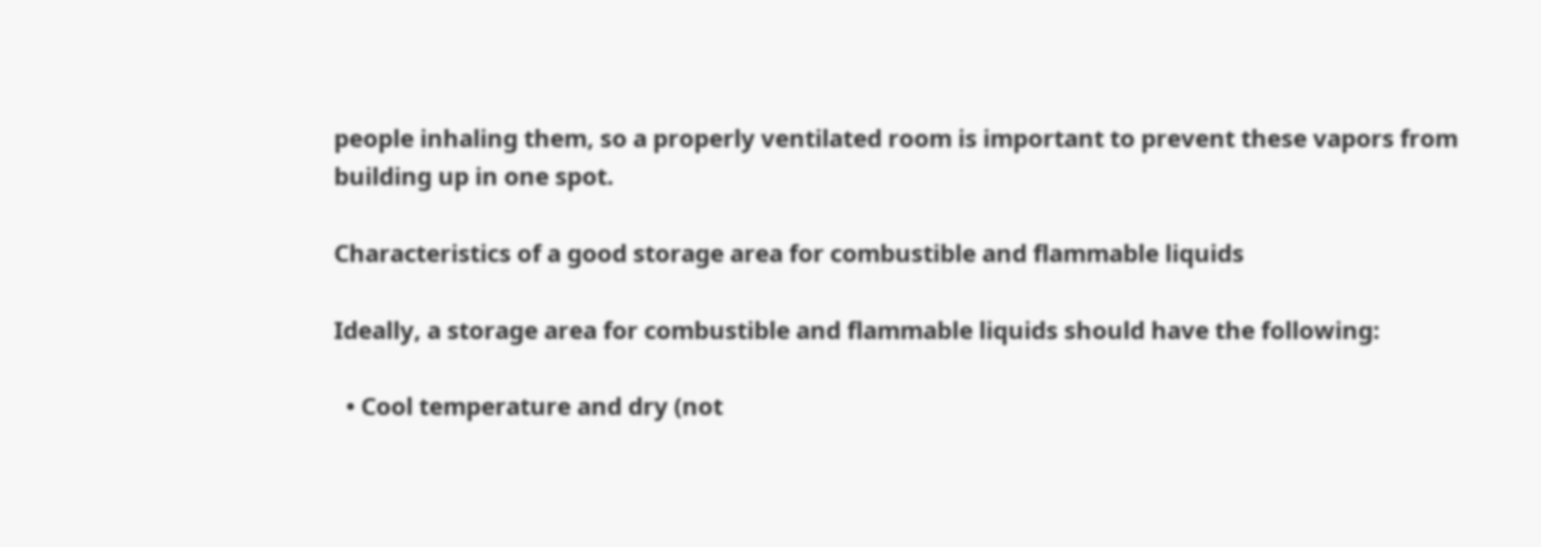people inhaling them, so a properly ventilated room is important to prevent these vapors from building up in one spot.

Characteristics of a good storage area for combustible and flammable liquids

Ideally, a storage area for combustible and flammable liquids should have the following:

  • Cool temperature and dry (not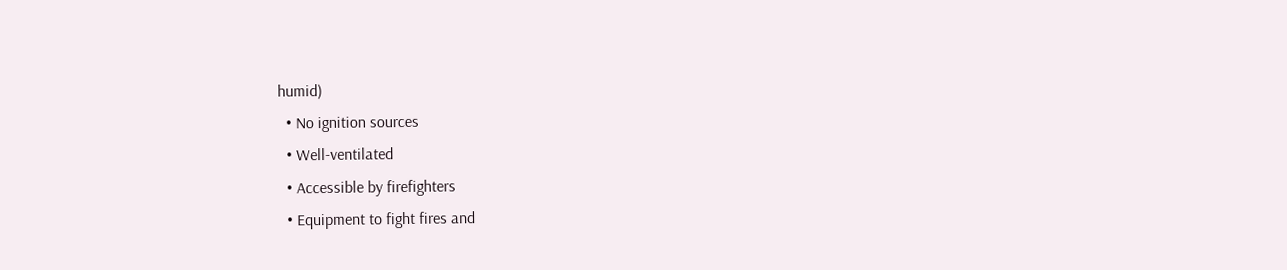humid)
  • No ignition sources
  • Well-ventilated
  • Accessible by firefighters
  • Equipment to fight fires and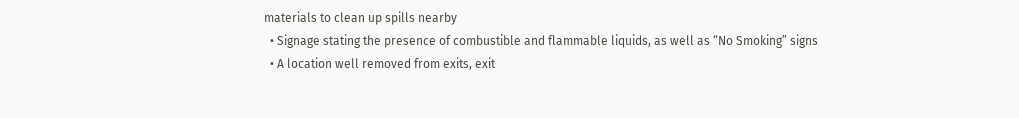materials to clean up spills nearby
  • Signage stating the presence of combustible and flammable liquids, as well as “No Smoking” signs
  • A location well removed from exits, exit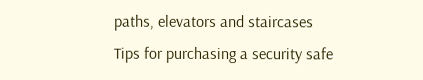paths, elevators and staircases
Tips for purchasing a security safe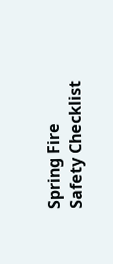Spring Fire Safety Checklist